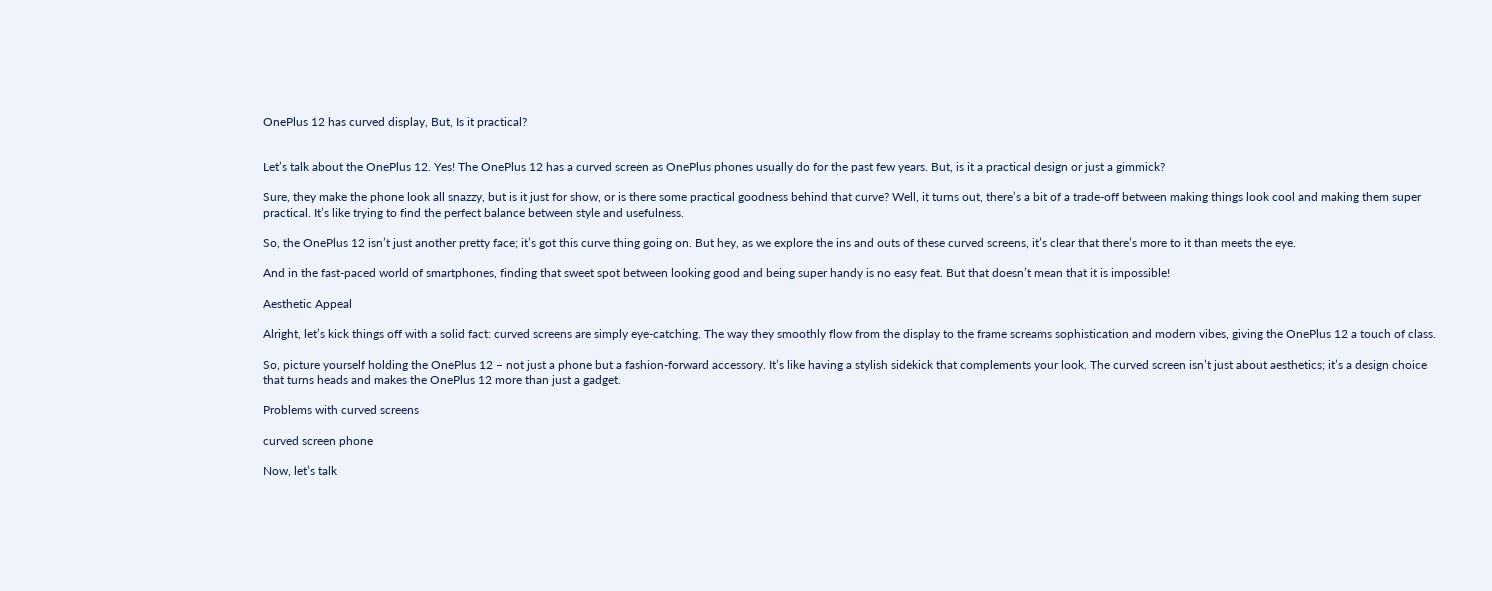OnePlus 12 has curved display, But, Is it practical?


Let’s talk about the OnePlus 12. Yes! The OnePlus 12 has a curved screen as OnePlus phones usually do for the past few years. But, is it a practical design or just a gimmick?

Sure, they make the phone look all snazzy, but is it just for show, or is there some practical goodness behind that curve? Well, it turns out, there’s a bit of a trade-off between making things look cool and making them super practical. It’s like trying to find the perfect balance between style and usefulness.

So, the OnePlus 12 isn’t just another pretty face; it’s got this curve thing going on. But hey, as we explore the ins and outs of these curved screens, it’s clear that there’s more to it than meets the eye.

And in the fast-paced world of smartphones, finding that sweet spot between looking good and being super handy is no easy feat. But that doesn’t mean that it is impossible!

Aesthetic Appeal

Alright, let’s kick things off with a solid fact: curved screens are simply eye-catching. The way they smoothly flow from the display to the frame screams sophistication and modern vibes, giving the OnePlus 12 a touch of class.

So, picture yourself holding the OnePlus 12 – not just a phone but a fashion-forward accessory. It’s like having a stylish sidekick that complements your look. The curved screen isn’t just about aesthetics; it’s a design choice that turns heads and makes the OnePlus 12 more than just a gadget.

Problems with curved screens

curved screen phone

Now, let’s talk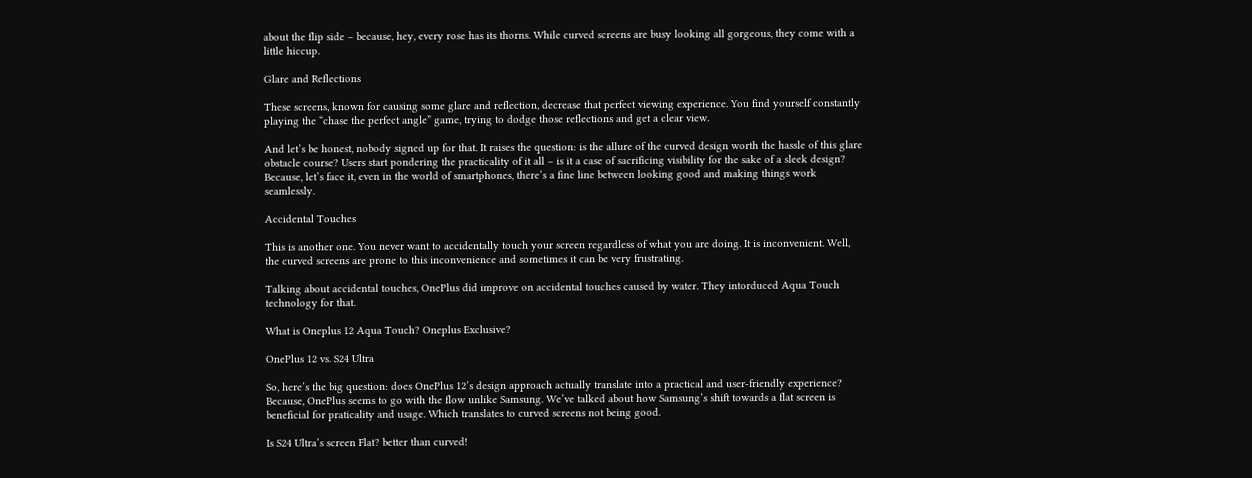about the flip side – because, hey, every rose has its thorns. While curved screens are busy looking all gorgeous, they come with a little hiccup.

Glare and Reflections

These screens, known for causing some glare and reflection, decrease that perfect viewing experience. You find yourself constantly playing the “chase the perfect angle” game, trying to dodge those reflections and get a clear view.

And let’s be honest, nobody signed up for that. It raises the question: is the allure of the curved design worth the hassle of this glare obstacle course? Users start pondering the practicality of it all – is it a case of sacrificing visibility for the sake of a sleek design? Because, let’s face it, even in the world of smartphones, there’s a fine line between looking good and making things work seamlessly.

Accidental Touches

This is another one. You never want to accidentally touch your screen regardless of what you are doing. It is inconvenient. Well, the curved screens are prone to this inconvenience and sometimes it can be very frustrating.

Talking about accidental touches, OnePlus did improve on accidental touches caused by water. They intorduced Aqua Touch technology for that.

What is Oneplus 12 Aqua Touch? Oneplus Exclusive?

OnePlus 12 vs. S24 Ultra

So, here’s the big question: does OnePlus 12’s design approach actually translate into a practical and user-friendly experience? Because, OnePlus seems to go with the flow unlike Samsung. We’ve talked about how Samsung’s shift towards a flat screen is beneficial for praticality and usage. Which translates to curved screens not being good.

Is S24 Ultra’s screen Flat? better than curved!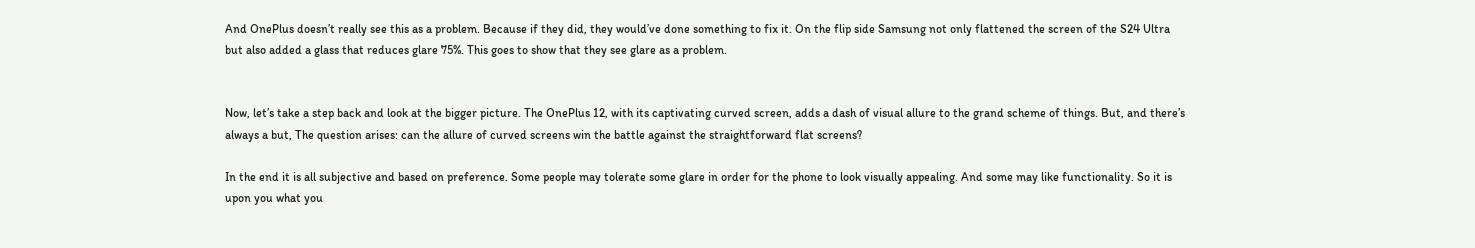And OnePlus doesn’t really see this as a problem. Because if they did, they would’ve done something to fix it. On the flip side Samsung not only flattened the screen of the S24 Ultra but also added a glass that reduces glare 75%. This goes to show that they see glare as a problem.


Now, let’s take a step back and look at the bigger picture. The OnePlus 12, with its captivating curved screen, adds a dash of visual allure to the grand scheme of things. But, and there’s always a but, The question arises: can the allure of curved screens win the battle against the straightforward flat screens?

In the end it is all subjective and based on preference. Some people may tolerate some glare in order for the phone to look visually appealing. And some may like functionality. So it is upon you what you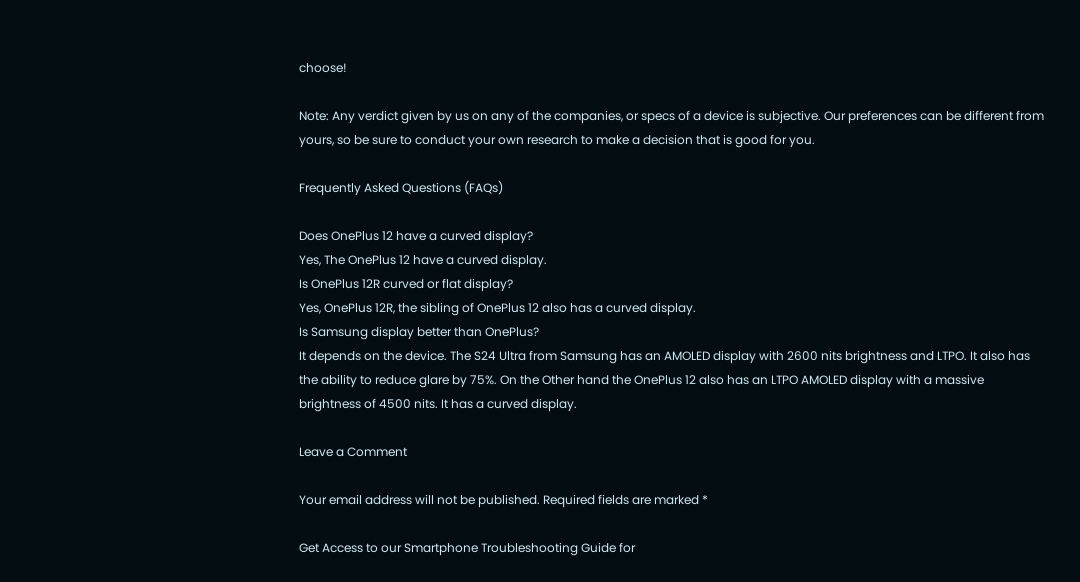choose!

Note: Any verdict given by us on any of the companies, or specs of a device is subjective. Our preferences can be different from yours, so be sure to conduct your own research to make a decision that is good for you.

Frequently Asked Questions (FAQs)

Does OnePlus 12 have a curved display?
Yes, The OnePlus 12 have a curved display.
Is OnePlus 12R curved or flat display?
Yes, OnePlus 12R, the sibling of OnePlus 12 also has a curved display.
Is Samsung display better than OnePlus?
It depends on the device. The S24 Ultra from Samsung has an AMOLED display with 2600 nits brightness and LTPO. It also has the ability to reduce glare by 75%. On the Other hand the OnePlus 12 also has an LTPO AMOLED display with a massive brightness of 4500 nits. It has a curved display.

Leave a Comment

Your email address will not be published. Required fields are marked *

Get Access to our Smartphone Troubleshooting Guide for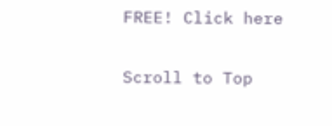FREE! Click here

Scroll to Top